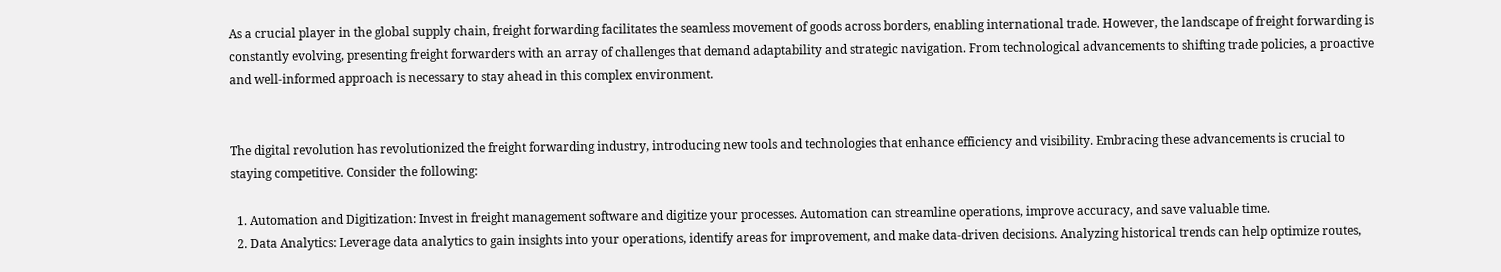As a crucial player in the global supply chain, freight forwarding facilitates the seamless movement of goods across borders, enabling international trade. However, the landscape of freight forwarding is constantly evolving, presenting freight forwarders with an array of challenges that demand adaptability and strategic navigation. From technological advancements to shifting trade policies, a proactive and well-informed approach is necessary to stay ahead in this complex environment.


The digital revolution has revolutionized the freight forwarding industry, introducing new tools and technologies that enhance efficiency and visibility. Embracing these advancements is crucial to staying competitive. Consider the following:

  1. Automation and Digitization: Invest in freight management software and digitize your processes. Automation can streamline operations, improve accuracy, and save valuable time.
  2. Data Analytics: Leverage data analytics to gain insights into your operations, identify areas for improvement, and make data-driven decisions. Analyzing historical trends can help optimize routes,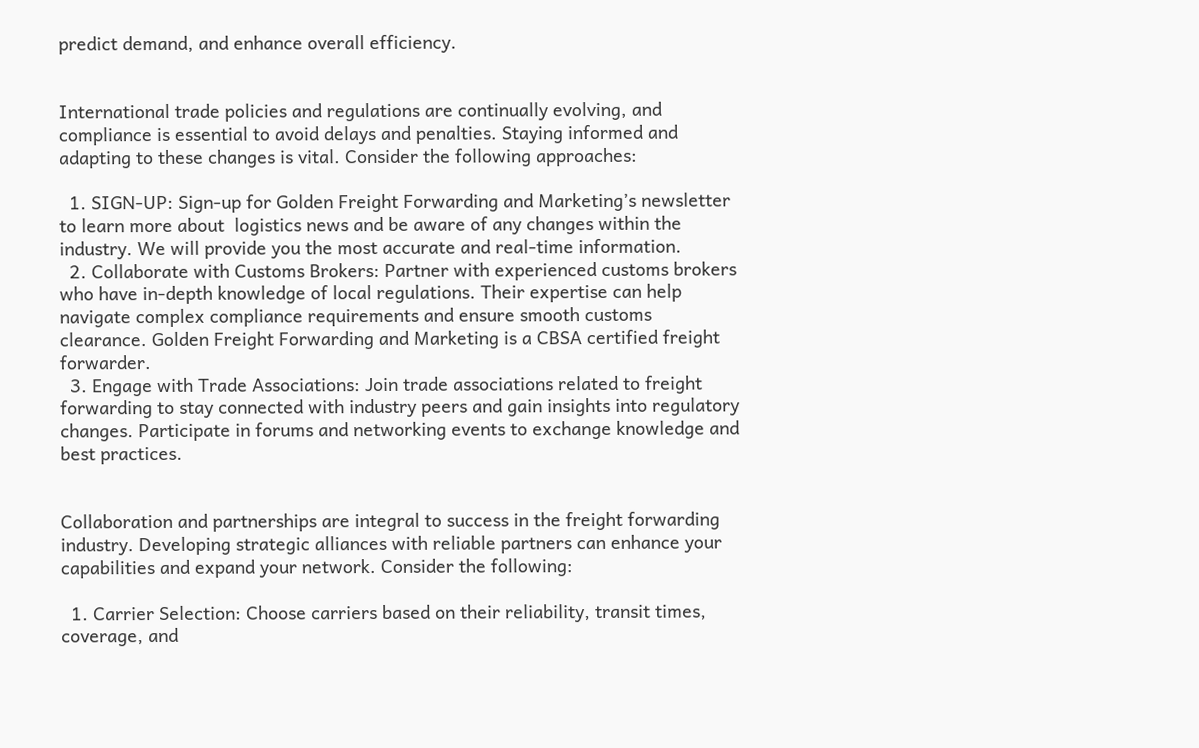predict demand, and enhance overall efficiency.


International trade policies and regulations are continually evolving, and compliance is essential to avoid delays and penalties. Staying informed and adapting to these changes is vital. Consider the following approaches:

  1. SIGN-UP: Sign-up for Golden Freight Forwarding and Marketing’s newsletter to learn more about  logistics news and be aware of any changes within the industry. We will provide you the most accurate and real-time information.
  2. Collaborate with Customs Brokers: Partner with experienced customs brokers who have in-depth knowledge of local regulations. Their expertise can help navigate complex compliance requirements and ensure smooth customs clearance. Golden Freight Forwarding and Marketing is a CBSA certified freight forwarder.
  3. Engage with Trade Associations: Join trade associations related to freight forwarding to stay connected with industry peers and gain insights into regulatory changes. Participate in forums and networking events to exchange knowledge and best practices.


Collaboration and partnerships are integral to success in the freight forwarding industry. Developing strategic alliances with reliable partners can enhance your capabilities and expand your network. Consider the following:

  1. Carrier Selection: Choose carriers based on their reliability, transit times, coverage, and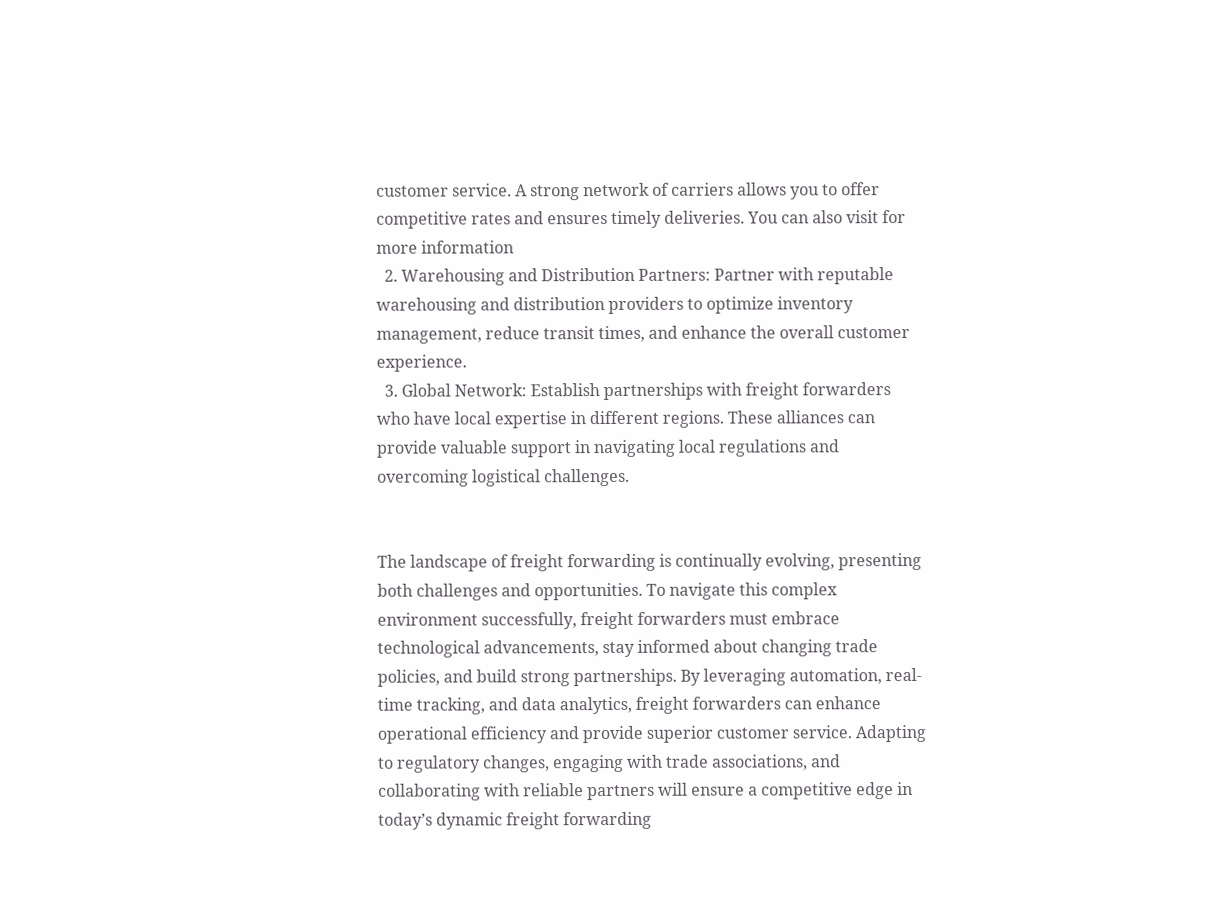customer service. A strong network of carriers allows you to offer competitive rates and ensures timely deliveries. You can also visit for more information
  2. Warehousing and Distribution Partners: Partner with reputable warehousing and distribution providers to optimize inventory management, reduce transit times, and enhance the overall customer experience.
  3. Global Network: Establish partnerships with freight forwarders who have local expertise in different regions. These alliances can provide valuable support in navigating local regulations and overcoming logistical challenges.


The landscape of freight forwarding is continually evolving, presenting both challenges and opportunities. To navigate this complex environment successfully, freight forwarders must embrace technological advancements, stay informed about changing trade policies, and build strong partnerships. By leveraging automation, real-time tracking, and data analytics, freight forwarders can enhance operational efficiency and provide superior customer service. Adapting to regulatory changes, engaging with trade associations, and collaborating with reliable partners will ensure a competitive edge in today’s dynamic freight forwarding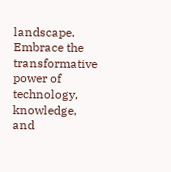landscape. Embrace the transformative power of technology, knowledge, and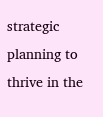strategic planning to thrive in the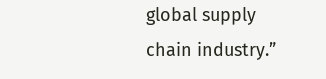global supply chain industry.”